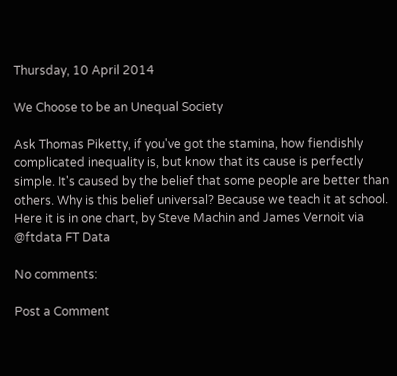Thursday, 10 April 2014

We Choose to be an Unequal Society

Ask Thomas Piketty, if you've got the stamina, how fiendishly complicated inequality is, but know that its cause is perfectly simple. It's caused by the belief that some people are better than others. Why is this belief universal? Because we teach it at school. Here it is in one chart, by Steve Machin and James Vernoit via @ftdata FT Data

No comments:

Post a Comment